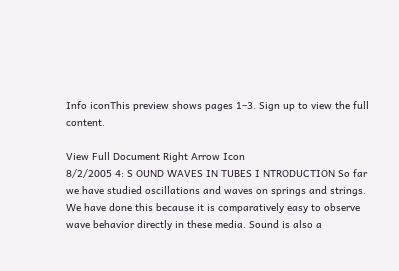Info iconThis preview shows pages 1–3. Sign up to view the full content.

View Full Document Right Arrow Icon
8/2/2005 4: S OUND WAVES IN TUBES I NTRODUCTION So far we have studied oscillations and waves on springs and strings. We have done this because it is comparatively easy to observe wave behavior directly in these media. Sound is also a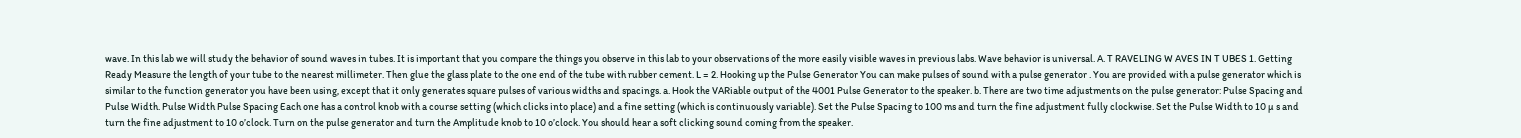wave. In this lab we will study the behavior of sound waves in tubes. It is important that you compare the things you observe in this lab to your observations of the more easily visible waves in previous labs. Wave behavior is universal. A. T RAVELING W AVES IN T UBES 1. Getting Ready Measure the length of your tube to the nearest millimeter. Then glue the glass plate to the one end of the tube with rubber cement. L = 2. Hooking up the Pulse Generator You can make pulses of sound with a pulse generator . You are provided with a pulse generator which is similar to the function generator you have been using, except that it only generates square pulses of various widths and spacings. a. Hook the VARiable output of the 4001 Pulse Generator to the speaker. b. There are two time adjustments on the pulse generator: Pulse Spacing and Pulse Width. Pulse Width Pulse Spacing Each one has a control knob with a course setting (which clicks into place) and a fine setting (which is continuously variable). Set the Pulse Spacing to 100 ms and turn the fine adjustment fully clockwise. Set the Pulse Width to 10 µ s and turn the fine adjustment to 10 o’clock. Turn on the pulse generator and turn the Amplitude knob to 10 o’clock. You should hear a soft clicking sound coming from the speaker.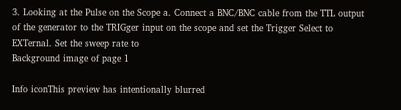3. Looking at the Pulse on the Scope a. Connect a BNC/BNC cable from the TTL output of the generator to the TRIGger input on the scope and set the Trigger Select to EXTernal. Set the sweep rate to
Background image of page 1

Info iconThis preview has intentionally blurred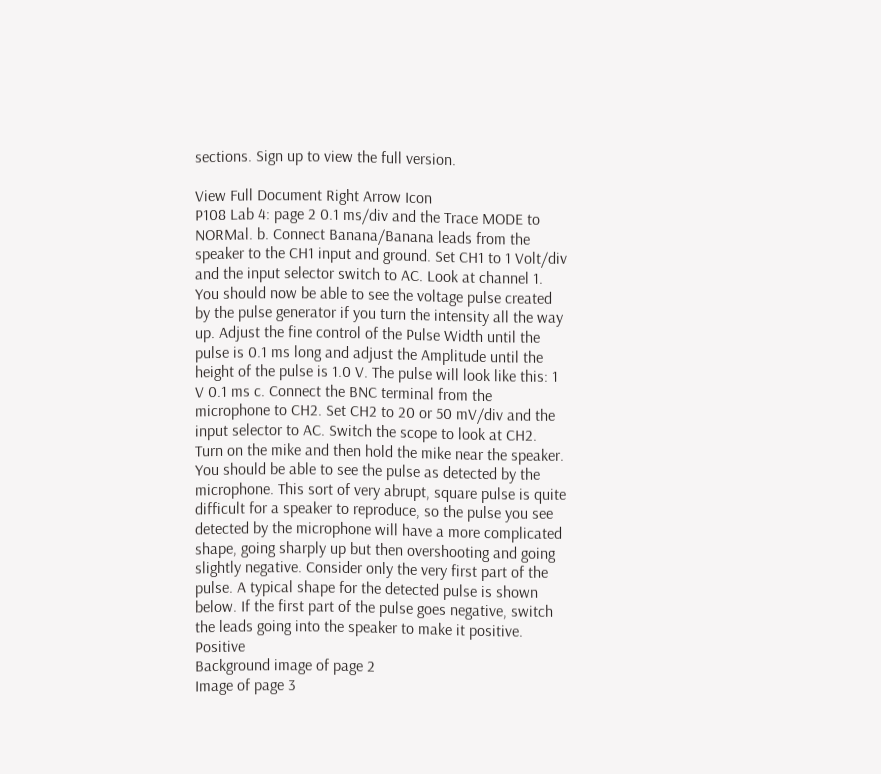sections. Sign up to view the full version.

View Full Document Right Arrow Icon
P108 Lab 4: page 2 0.1 ms/div and the Trace MODE to NORMal. b. Connect Banana/Banana leads from the speaker to the CH1 input and ground. Set CH1 to 1 Volt/div and the input selector switch to AC. Look at channel 1. You should now be able to see the voltage pulse created by the pulse generator if you turn the intensity all the way up. Adjust the fine control of the Pulse Width until the pulse is 0.1 ms long and adjust the Amplitude until the height of the pulse is 1.0 V. The pulse will look like this: 1 V 0.1 ms c. Connect the BNC terminal from the microphone to CH2. Set CH2 to 20 or 50 mV/div and the input selector to AC. Switch the scope to look at CH2. Turn on the mike and then hold the mike near the speaker. You should be able to see the pulse as detected by the microphone. This sort of very abrupt, square pulse is quite difficult for a speaker to reproduce, so the pulse you see detected by the microphone will have a more complicated shape, going sharply up but then overshooting and going slightly negative. Consider only the very first part of the pulse. A typical shape for the detected pulse is shown below. If the first part of the pulse goes negative, switch the leads going into the speaker to make it positive. Positive
Background image of page 2
Image of page 3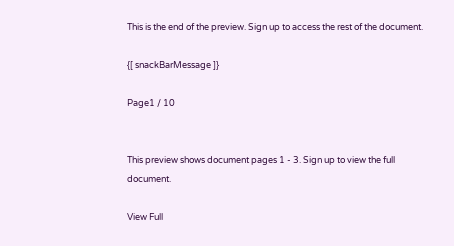This is the end of the preview. Sign up to access the rest of the document.

{[ snackBarMessage ]}

Page1 / 10


This preview shows document pages 1 - 3. Sign up to view the full document.

View Full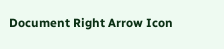Document Right Arrow Icon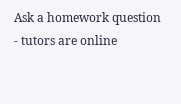Ask a homework question - tutors are online